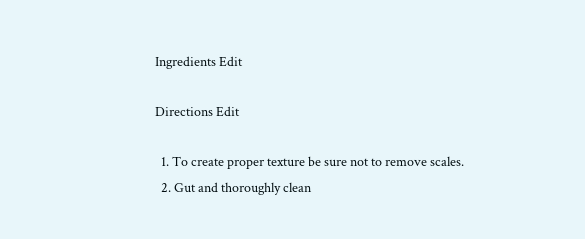Ingredients Edit

Directions Edit

  1. To create proper texture be sure not to remove scales.
  2. Gut and thoroughly clean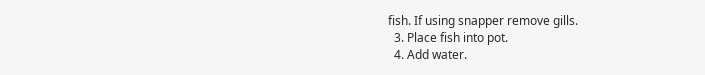fish. If using snapper remove gills.
  3. Place fish into pot.
  4. Add water.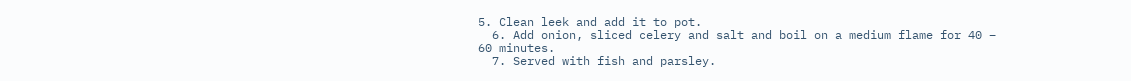5. Clean leek and add it to pot.
  6. Add onion, sliced celery and salt and boil on a medium flame for 40 – 60 minutes.
  7. Served with fish and parsley.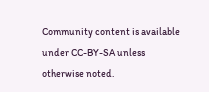Community content is available under CC-BY-SA unless otherwise noted.